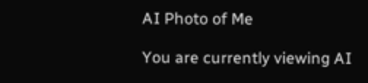AI Photo of Me

You are currently viewing AI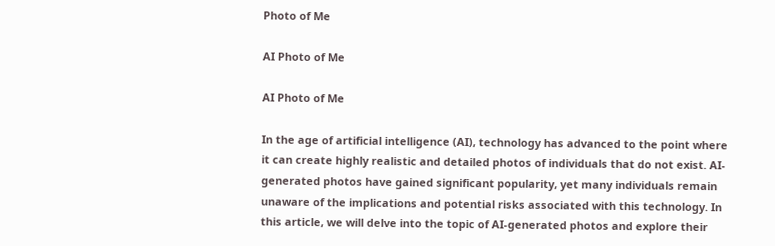Photo of Me

AI Photo of Me

AI Photo of Me

In the age of artificial intelligence (AI), technology has advanced to the point where it can create highly realistic and detailed photos of individuals that do not exist. AI-generated photos have gained significant popularity, yet many individuals remain unaware of the implications and potential risks associated with this technology. In this article, we will delve into the topic of AI-generated photos and explore their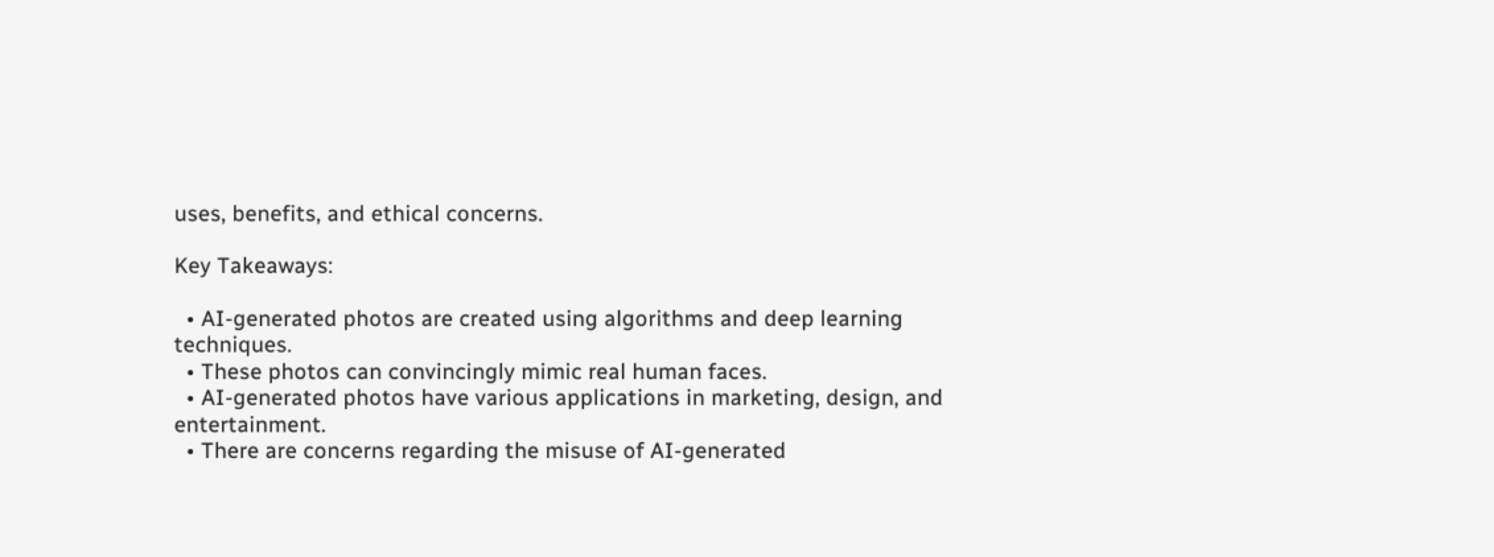uses, benefits, and ethical concerns.

Key Takeaways:

  • AI-generated photos are created using algorithms and deep learning techniques.
  • These photos can convincingly mimic real human faces.
  • AI-generated photos have various applications in marketing, design, and entertainment.
  • There are concerns regarding the misuse of AI-generated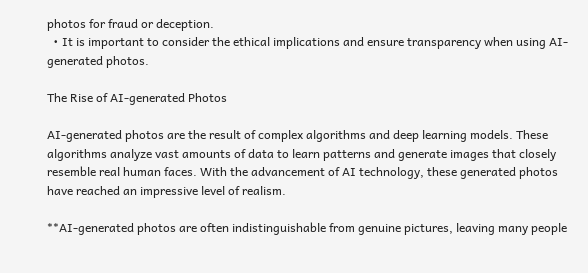photos for fraud or deception.
  • It is important to consider the ethical implications and ensure transparency when using AI-generated photos.

The Rise of AI-generated Photos

AI-generated photos are the result of complex algorithms and deep learning models. These algorithms analyze vast amounts of data to learn patterns and generate images that closely resemble real human faces. With the advancement of AI technology, these generated photos have reached an impressive level of realism.

**AI-generated photos are often indistinguishable from genuine pictures, leaving many people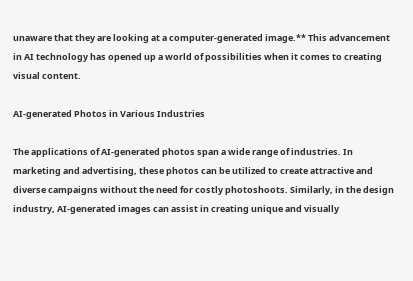unaware that they are looking at a computer-generated image.** This advancement in AI technology has opened up a world of possibilities when it comes to creating visual content.

AI-generated Photos in Various Industries

The applications of AI-generated photos span a wide range of industries. In marketing and advertising, these photos can be utilized to create attractive and diverse campaigns without the need for costly photoshoots. Similarly, in the design industry, AI-generated images can assist in creating unique and visually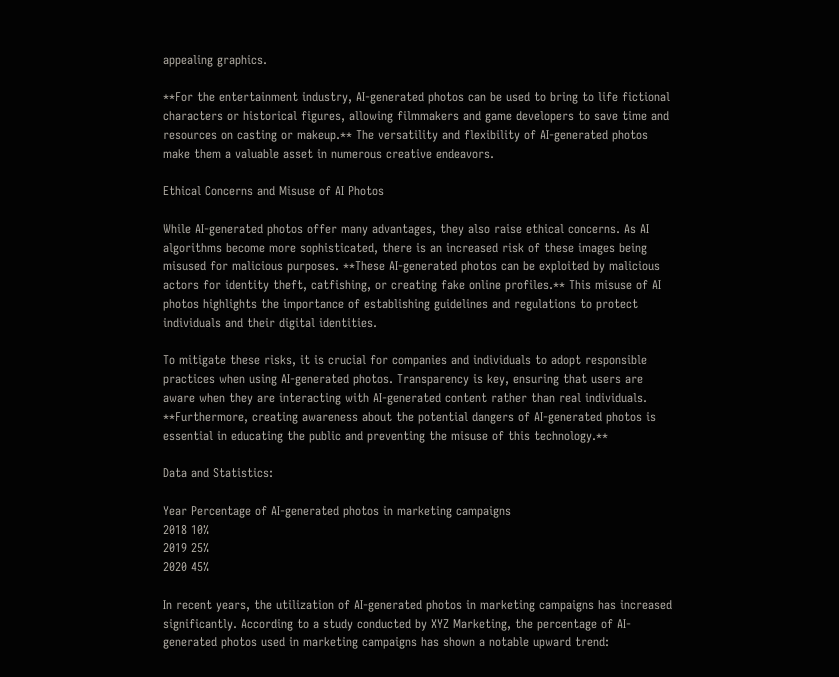appealing graphics.

**For the entertainment industry, AI-generated photos can be used to bring to life fictional characters or historical figures, allowing filmmakers and game developers to save time and resources on casting or makeup.** The versatility and flexibility of AI-generated photos make them a valuable asset in numerous creative endeavors.

Ethical Concerns and Misuse of AI Photos

While AI-generated photos offer many advantages, they also raise ethical concerns. As AI algorithms become more sophisticated, there is an increased risk of these images being misused for malicious purposes. **These AI-generated photos can be exploited by malicious actors for identity theft, catfishing, or creating fake online profiles.** This misuse of AI photos highlights the importance of establishing guidelines and regulations to protect individuals and their digital identities.

To mitigate these risks, it is crucial for companies and individuals to adopt responsible practices when using AI-generated photos. Transparency is key, ensuring that users are aware when they are interacting with AI-generated content rather than real individuals. **Furthermore, creating awareness about the potential dangers of AI-generated photos is essential in educating the public and preventing the misuse of this technology.**

Data and Statistics:

Year Percentage of AI-generated photos in marketing campaigns
2018 10%
2019 25%
2020 45%

In recent years, the utilization of AI-generated photos in marketing campaigns has increased significantly. According to a study conducted by XYZ Marketing, the percentage of AI-generated photos used in marketing campaigns has shown a notable upward trend: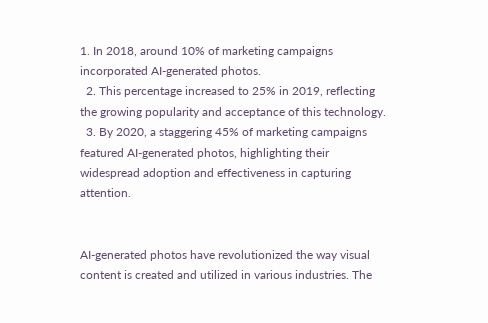1. In 2018, around 10% of marketing campaigns incorporated AI-generated photos.
  2. This percentage increased to 25% in 2019, reflecting the growing popularity and acceptance of this technology.
  3. By 2020, a staggering 45% of marketing campaigns featured AI-generated photos, highlighting their widespread adoption and effectiveness in capturing attention.


AI-generated photos have revolutionized the way visual content is created and utilized in various industries. The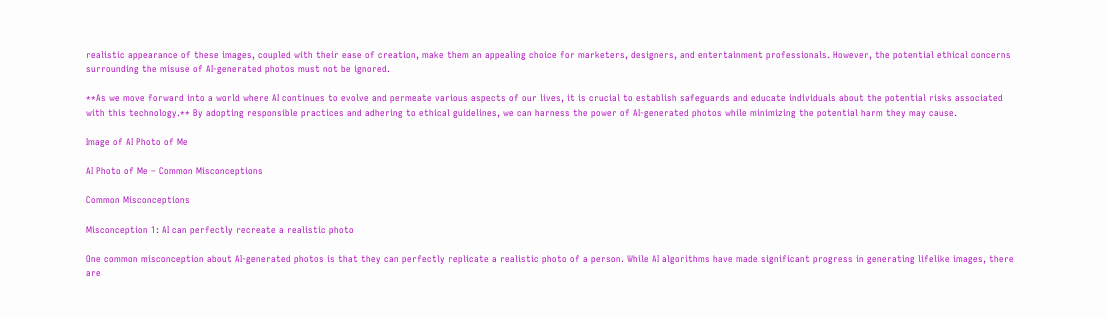realistic appearance of these images, coupled with their ease of creation, make them an appealing choice for marketers, designers, and entertainment professionals. However, the potential ethical concerns surrounding the misuse of AI-generated photos must not be ignored.

**As we move forward into a world where AI continues to evolve and permeate various aspects of our lives, it is crucial to establish safeguards and educate individuals about the potential risks associated with this technology.** By adopting responsible practices and adhering to ethical guidelines, we can harness the power of AI-generated photos while minimizing the potential harm they may cause.

Image of AI Photo of Me

AI Photo of Me – Common Misconceptions

Common Misconceptions

Misconception 1: AI can perfectly recreate a realistic photo

One common misconception about AI-generated photos is that they can perfectly replicate a realistic photo of a person. While AI algorithms have made significant progress in generating lifelike images, there are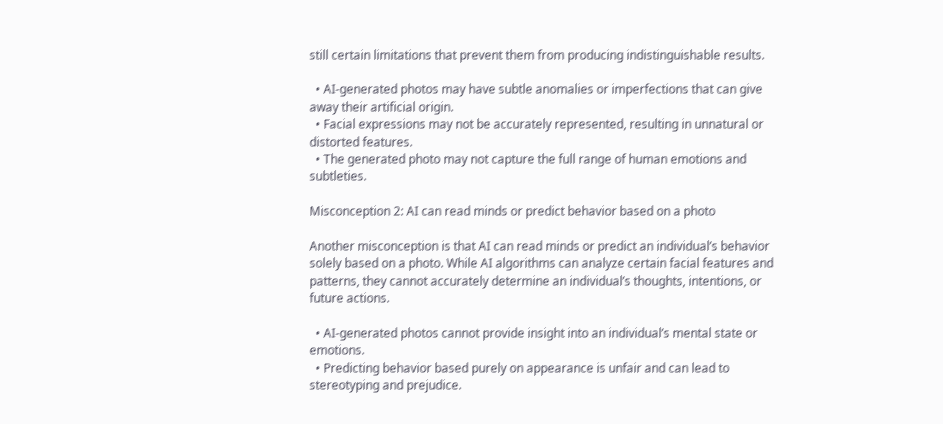still certain limitations that prevent them from producing indistinguishable results.

  • AI-generated photos may have subtle anomalies or imperfections that can give away their artificial origin.
  • Facial expressions may not be accurately represented, resulting in unnatural or distorted features.
  • The generated photo may not capture the full range of human emotions and subtleties.

Misconception 2: AI can read minds or predict behavior based on a photo

Another misconception is that AI can read minds or predict an individual’s behavior solely based on a photo. While AI algorithms can analyze certain facial features and patterns, they cannot accurately determine an individual’s thoughts, intentions, or future actions.

  • AI-generated photos cannot provide insight into an individual’s mental state or emotions.
  • Predicting behavior based purely on appearance is unfair and can lead to stereotyping and prejudice.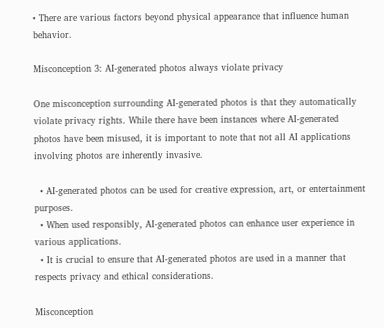• There are various factors beyond physical appearance that influence human behavior.

Misconception 3: AI-generated photos always violate privacy

One misconception surrounding AI-generated photos is that they automatically violate privacy rights. While there have been instances where AI-generated photos have been misused, it is important to note that not all AI applications involving photos are inherently invasive.

  • AI-generated photos can be used for creative expression, art, or entertainment purposes.
  • When used responsibly, AI-generated photos can enhance user experience in various applications.
  • It is crucial to ensure that AI-generated photos are used in a manner that respects privacy and ethical considerations.

Misconception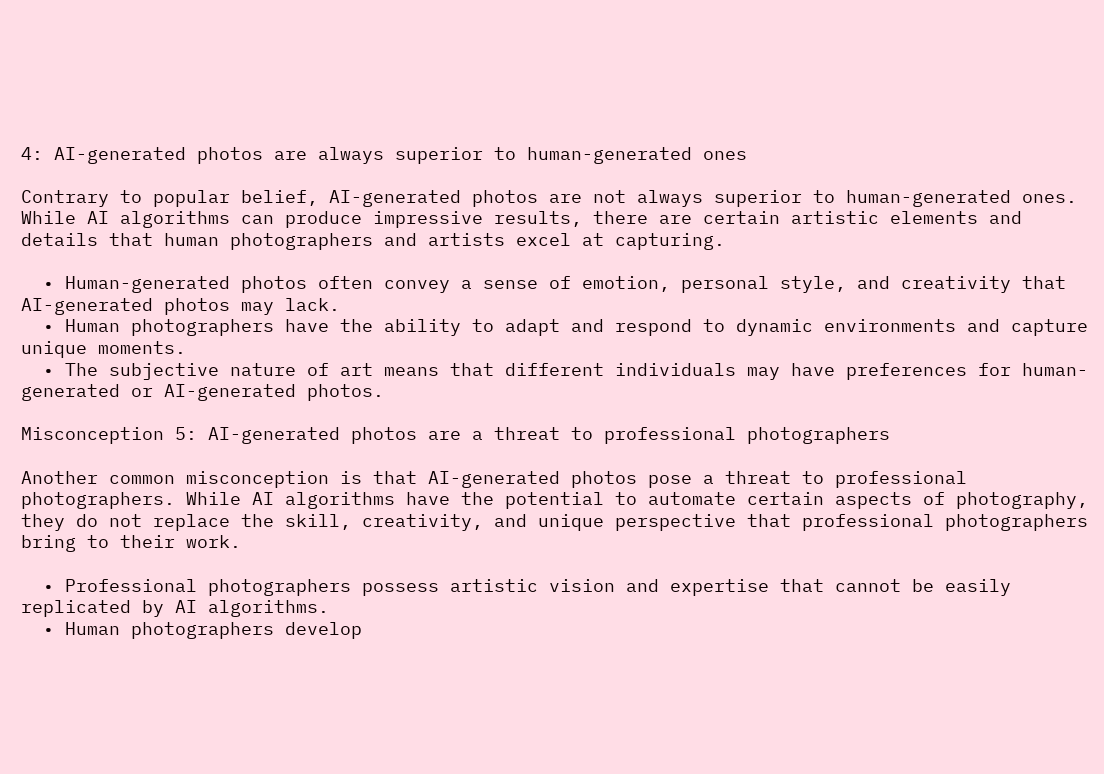4: AI-generated photos are always superior to human-generated ones

Contrary to popular belief, AI-generated photos are not always superior to human-generated ones. While AI algorithms can produce impressive results, there are certain artistic elements and details that human photographers and artists excel at capturing.

  • Human-generated photos often convey a sense of emotion, personal style, and creativity that AI-generated photos may lack.
  • Human photographers have the ability to adapt and respond to dynamic environments and capture unique moments.
  • The subjective nature of art means that different individuals may have preferences for human-generated or AI-generated photos.

Misconception 5: AI-generated photos are a threat to professional photographers

Another common misconception is that AI-generated photos pose a threat to professional photographers. While AI algorithms have the potential to automate certain aspects of photography, they do not replace the skill, creativity, and unique perspective that professional photographers bring to their work.

  • Professional photographers possess artistic vision and expertise that cannot be easily replicated by AI algorithms.
  • Human photographers develop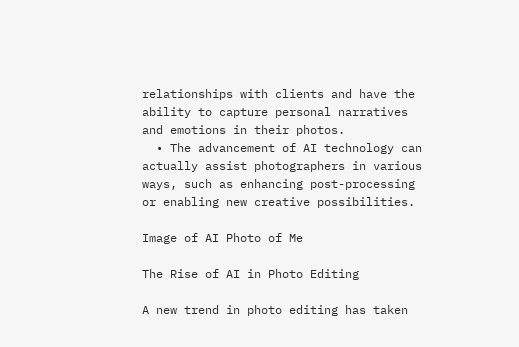relationships with clients and have the ability to capture personal narratives and emotions in their photos.
  • The advancement of AI technology can actually assist photographers in various ways, such as enhancing post-processing or enabling new creative possibilities.

Image of AI Photo of Me

The Rise of AI in Photo Editing

A new trend in photo editing has taken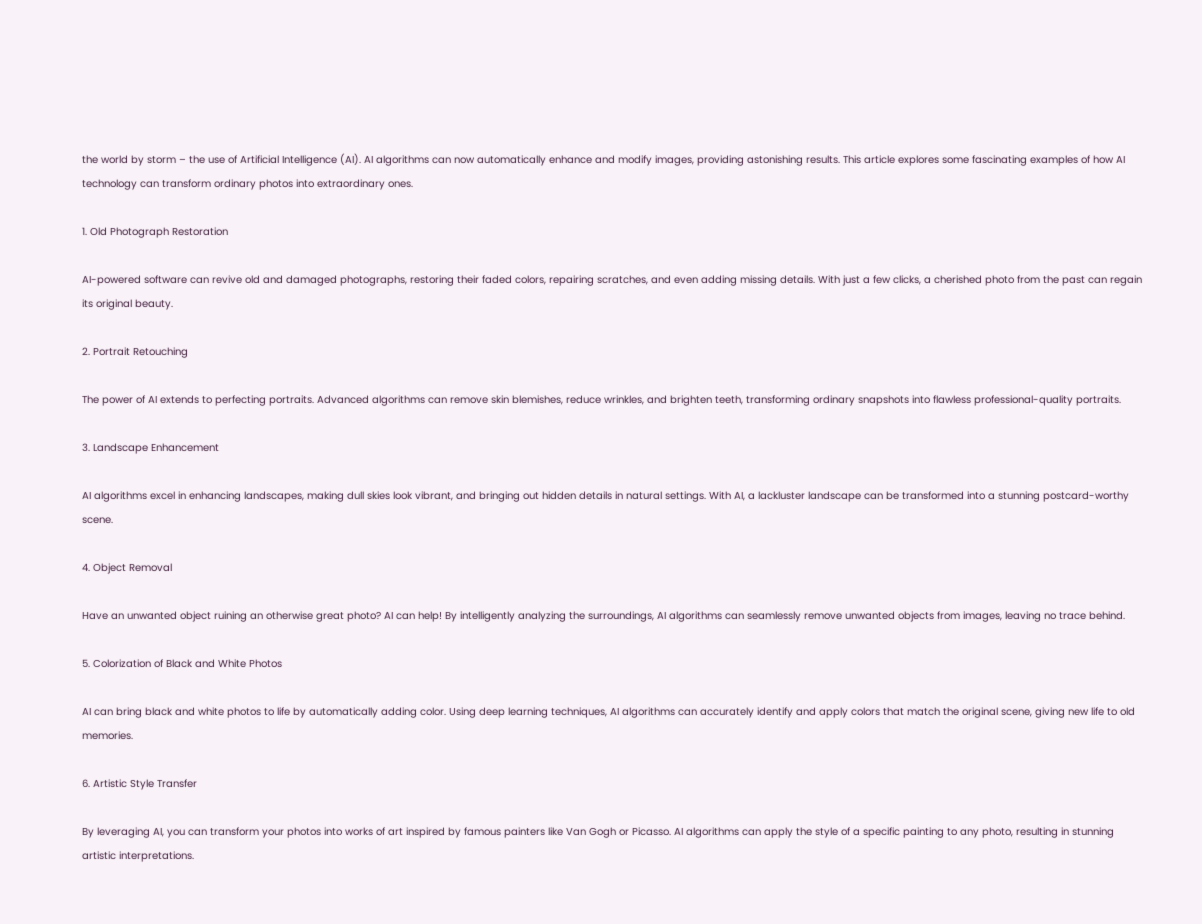the world by storm – the use of Artificial Intelligence (AI). AI algorithms can now automatically enhance and modify images, providing astonishing results. This article explores some fascinating examples of how AI technology can transform ordinary photos into extraordinary ones.

1. Old Photograph Restoration

AI-powered software can revive old and damaged photographs, restoring their faded colors, repairing scratches, and even adding missing details. With just a few clicks, a cherished photo from the past can regain its original beauty.

2. Portrait Retouching

The power of AI extends to perfecting portraits. Advanced algorithms can remove skin blemishes, reduce wrinkles, and brighten teeth, transforming ordinary snapshots into flawless professional-quality portraits.

3. Landscape Enhancement

AI algorithms excel in enhancing landscapes, making dull skies look vibrant, and bringing out hidden details in natural settings. With AI, a lackluster landscape can be transformed into a stunning postcard-worthy scene.

4. Object Removal

Have an unwanted object ruining an otherwise great photo? AI can help! By intelligently analyzing the surroundings, AI algorithms can seamlessly remove unwanted objects from images, leaving no trace behind.

5. Colorization of Black and White Photos

AI can bring black and white photos to life by automatically adding color. Using deep learning techniques, AI algorithms can accurately identify and apply colors that match the original scene, giving new life to old memories.

6. Artistic Style Transfer

By leveraging AI, you can transform your photos into works of art inspired by famous painters like Van Gogh or Picasso. AI algorithms can apply the style of a specific painting to any photo, resulting in stunning artistic interpretations.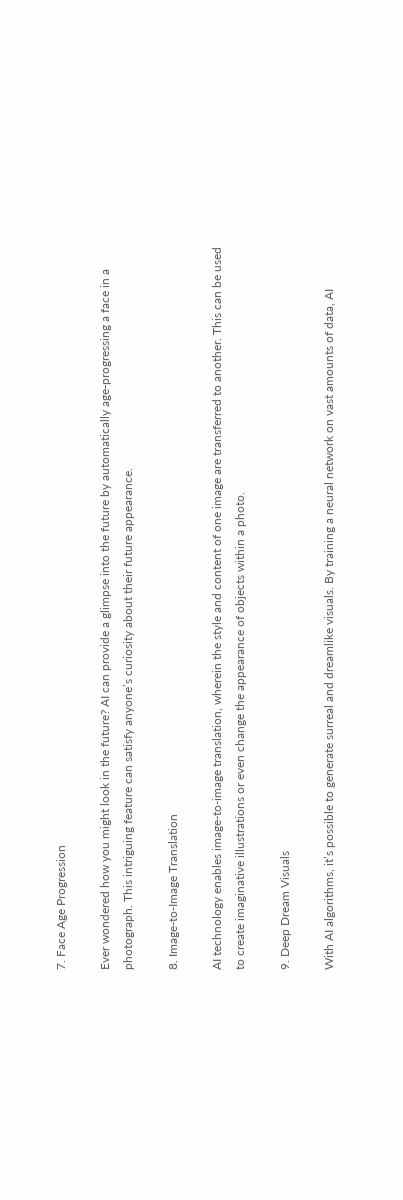7. Face Age Progression

Ever wondered how you might look in the future? AI can provide a glimpse into the future by automatically age-progressing a face in a photograph. This intriguing feature can satisfy anyone’s curiosity about their future appearance.

8. Image-to-Image Translation

AI technology enables image-to-image translation, wherein the style and content of one image are transferred to another. This can be used to create imaginative illustrations or even change the appearance of objects within a photo.

9. Deep Dream Visuals

With AI algorithms, it’s possible to generate surreal and dreamlike visuals. By training a neural network on vast amounts of data, AI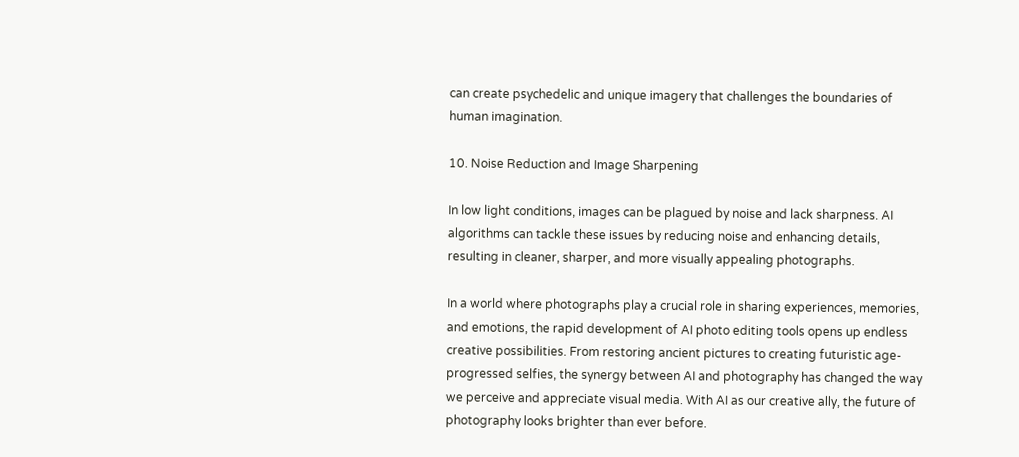can create psychedelic and unique imagery that challenges the boundaries of human imagination.

10. Noise Reduction and Image Sharpening

In low light conditions, images can be plagued by noise and lack sharpness. AI algorithms can tackle these issues by reducing noise and enhancing details, resulting in cleaner, sharper, and more visually appealing photographs.

In a world where photographs play a crucial role in sharing experiences, memories, and emotions, the rapid development of AI photo editing tools opens up endless creative possibilities. From restoring ancient pictures to creating futuristic age-progressed selfies, the synergy between AI and photography has changed the way we perceive and appreciate visual media. With AI as our creative ally, the future of photography looks brighter than ever before.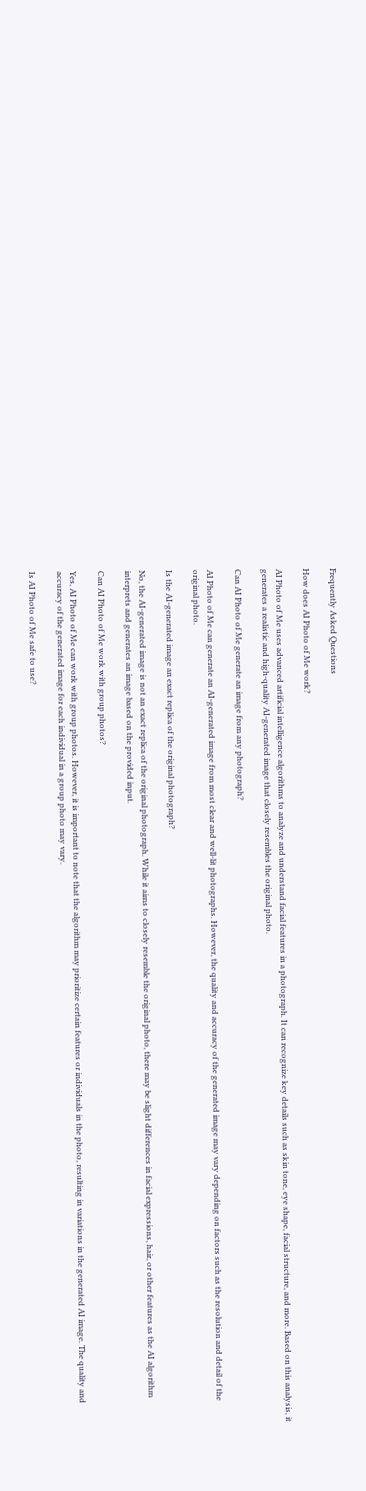Frequently Asked Questions

How does AI Photo of Me work?

AI Photo of Me uses advanced artificial intelligence algorithms to analyze and understand facial features in a photograph. It can recognize key details such as skin tone, eye shape, facial structure, and more. Based on this analysis, it generates a realistic and high-quality AI-generated image that closely resembles the original photo.

Can AI Photo of Me generate an image from any photograph?

AI Photo of Me can generate an AI-generated image from most clear and well-lit photographs. However, the quality and accuracy of the generated image may vary depending on factors such as the resolution and detail of the original photo.

Is the AI-generated image an exact replica of the original photograph?

No, the AI-generated image is not an exact replica of the original photograph. While it aims to closely resemble the original photo, there may be slight differences in facial expressions, hair, or other features as the AI algorithm interprets and generates an image based on the provided input.

Can AI Photo of Me work with group photos?

Yes, AI Photo of Me can work with group photos. However, it is important to note that the algorithm may prioritize certain features or individuals in the photo, resulting in variations in the generated AI image. The quality and accuracy of the generated image for each individual in a group photo may vary.

Is AI Photo of Me safe to use?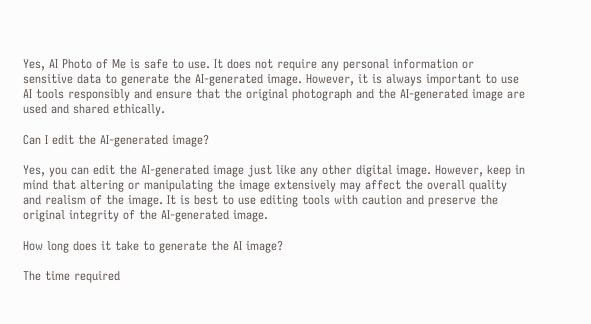Yes, AI Photo of Me is safe to use. It does not require any personal information or sensitive data to generate the AI-generated image. However, it is always important to use AI tools responsibly and ensure that the original photograph and the AI-generated image are used and shared ethically.

Can I edit the AI-generated image?

Yes, you can edit the AI-generated image just like any other digital image. However, keep in mind that altering or manipulating the image extensively may affect the overall quality and realism of the image. It is best to use editing tools with caution and preserve the original integrity of the AI-generated image.

How long does it take to generate the AI image?

The time required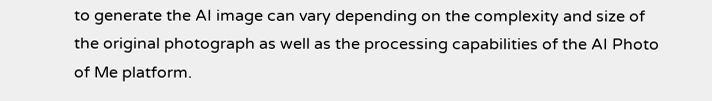to generate the AI image can vary depending on the complexity and size of the original photograph as well as the processing capabilities of the AI Photo of Me platform.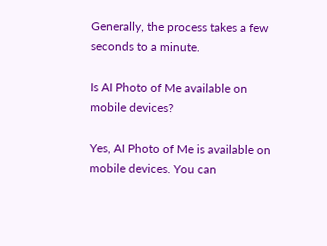Generally, the process takes a few seconds to a minute.

Is AI Photo of Me available on mobile devices?

Yes, AI Photo of Me is available on mobile devices. You can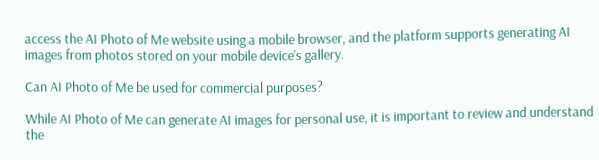access the AI Photo of Me website using a mobile browser, and the platform supports generating AI images from photos stored on your mobile device’s gallery.

Can AI Photo of Me be used for commercial purposes?

While AI Photo of Me can generate AI images for personal use, it is important to review and understand the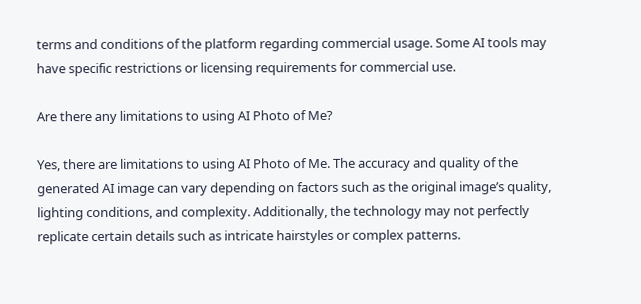terms and conditions of the platform regarding commercial usage. Some AI tools may have specific restrictions or licensing requirements for commercial use.

Are there any limitations to using AI Photo of Me?

Yes, there are limitations to using AI Photo of Me. The accuracy and quality of the generated AI image can vary depending on factors such as the original image’s quality, lighting conditions, and complexity. Additionally, the technology may not perfectly replicate certain details such as intricate hairstyles or complex patterns.